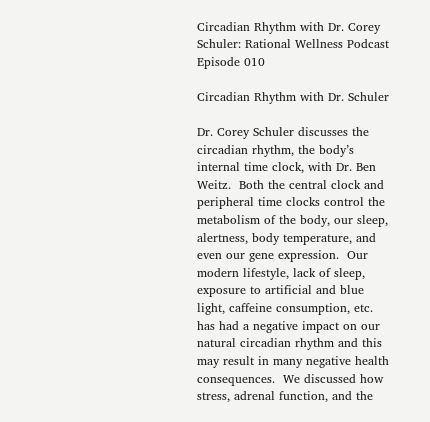Circadian Rhythm with Dr. Corey Schuler: Rational Wellness Podcast Episode 010

Circadian Rhythm with Dr. Schuler

Dr. Corey Schuler discusses the circadian rhythm, the body’s internal time clock, with Dr. Ben Weitz.  Both the central clock and peripheral time clocks control the metabolism of the body, our sleep, alertness, body temperature, and even our gene expression.  Our modern lifestyle, lack of sleep, exposure to artificial and blue light, caffeine consumption, etc. has had a negative impact on our natural circadian rhythm and this may result in many negative health consequences.  We discussed how stress, adrenal function, and the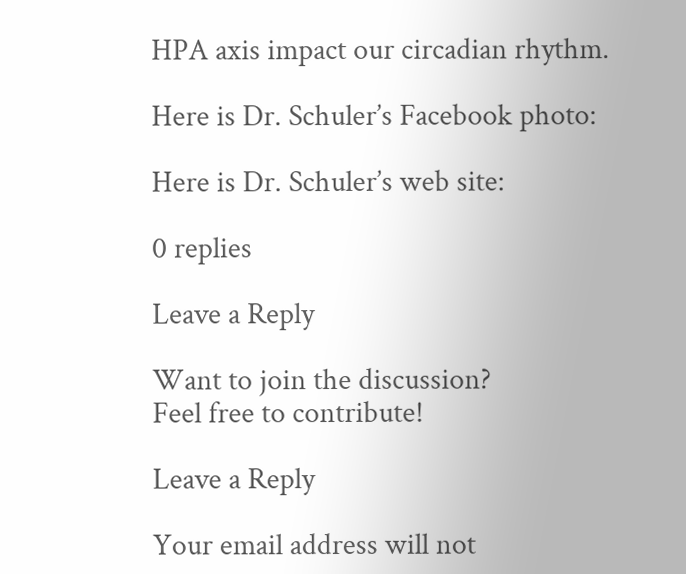HPA axis impact our circadian rhythm.

Here is Dr. Schuler’s Facebook photo:

Here is Dr. Schuler’s web site:

0 replies

Leave a Reply

Want to join the discussion?
Feel free to contribute!

Leave a Reply

Your email address will not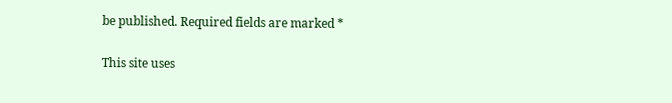be published. Required fields are marked *

This site uses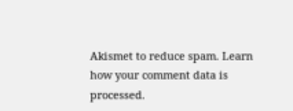Akismet to reduce spam. Learn how your comment data is processed.